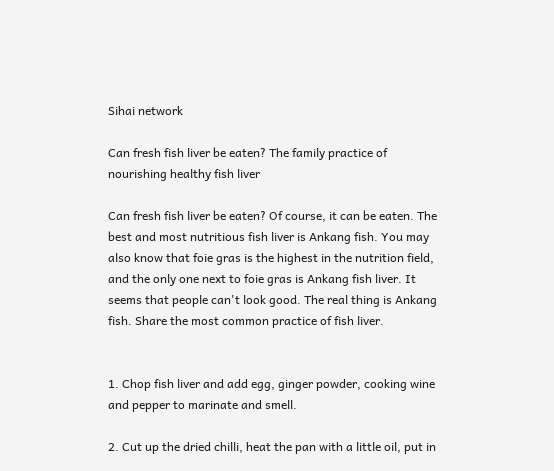Sihai network

Can fresh fish liver be eaten? The family practice of nourishing healthy fish liver

Can fresh fish liver be eaten? Of course, it can be eaten. The best and most nutritious fish liver is Ankang fish. You may also know that foie gras is the highest in the nutrition field, and the only one next to foie gras is Ankang fish liver. It seems that people can't look good. The real thing is Ankang fish. Share the most common practice of fish liver.


1. Chop fish liver and add egg, ginger powder, cooking wine and pepper to marinate and smell.

2. Cut up the dried chilli, heat the pan with a little oil, put in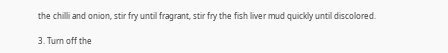the chilli and onion, stir fry until fragrant, stir fry the fish liver mud quickly until discolored.

3. Turn off the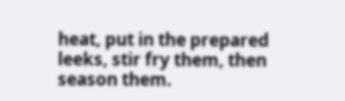heat, put in the prepared leeks, stir fry them, then season them.